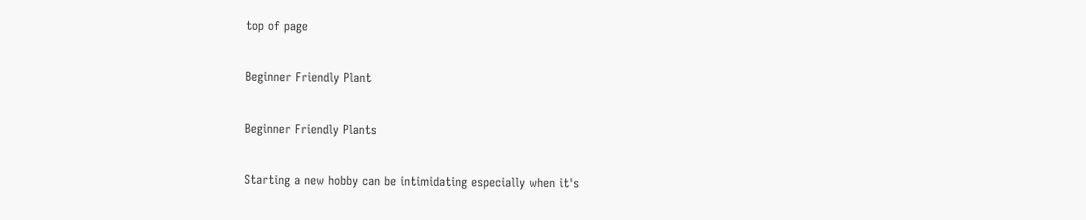top of page

Beginner Friendly Plant

Beginner Friendly Plants

Starting a new hobby can be intimidating especially when it's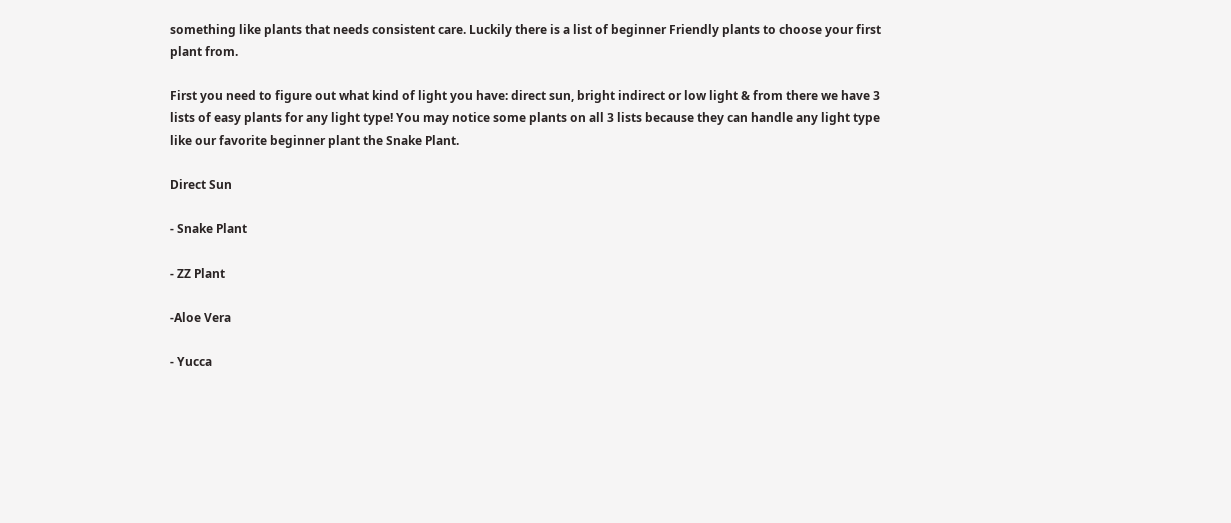something like plants that needs consistent care. Luckily there is a list of beginner Friendly plants to choose your first plant from.

First you need to figure out what kind of light you have: direct sun, bright indirect or low light & from there we have 3 lists of easy plants for any light type! You may notice some plants on all 3 lists because they can handle any light type like our favorite beginner plant the Snake Plant.

Direct Sun

- Snake Plant

- ZZ Plant

-Aloe Vera

- Yucca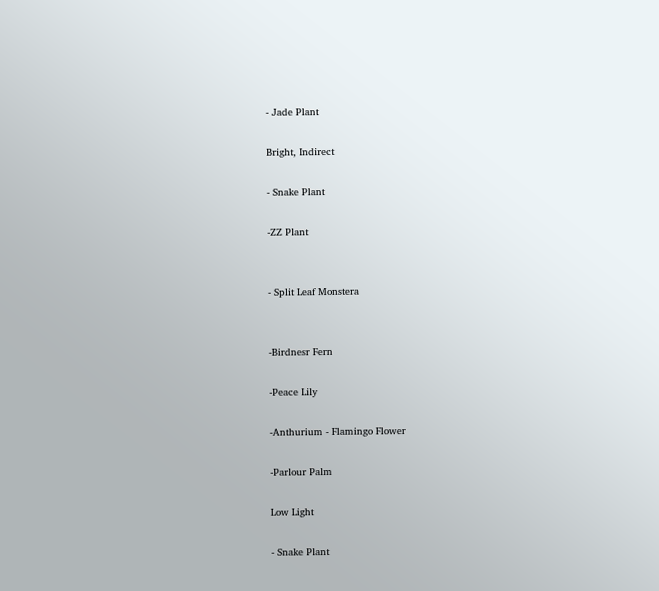- Jade Plant

Bright, Indirect

- Snake Plant

-ZZ Plant


- Split Leaf Monstera


-Birdnesr Fern

-Peace Lily

-Anthurium - Flamingo Flower

-Parlour Palm

Low Light

- Snake Plant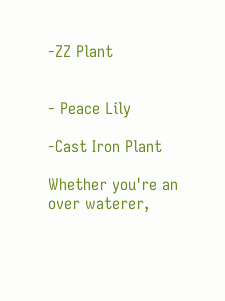-ZZ Plant


- Peace Lily

-Cast Iron Plant

Whether you're an over waterer,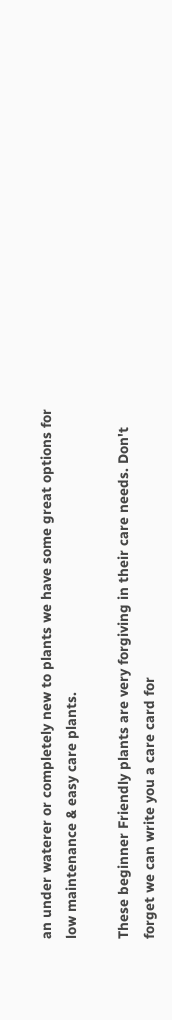an under waterer or completely new to plants we have some great options for low maintenance & easy care plants.

These beginner Friendly plants are very forgiving in their care needs. Don't forget we can write you a care card for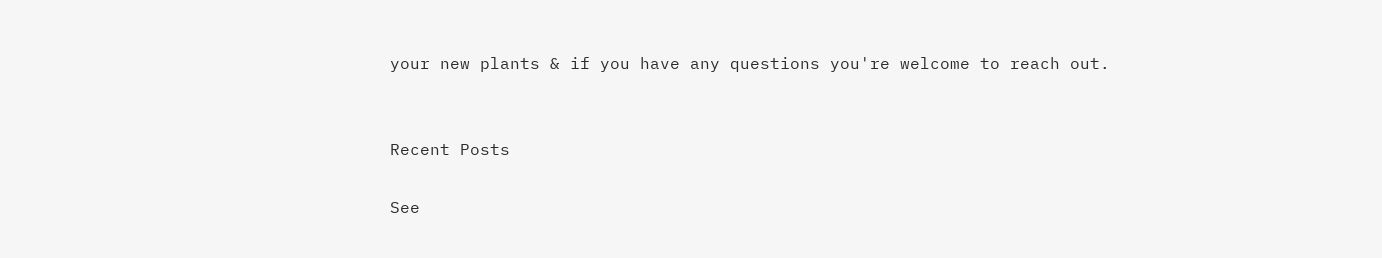your new plants & if you have any questions you're welcome to reach out.


Recent Posts

See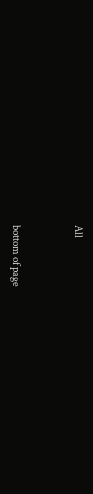All


bottom of page